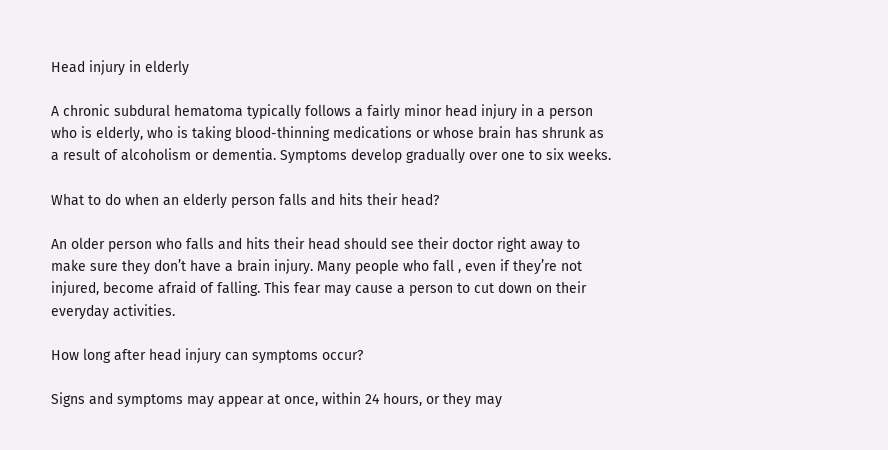Head injury in elderly

A chronic subdural hematoma typically follows a fairly minor head injury in a person who is elderly, who is taking blood-thinning medications or whose brain has shrunk as a result of alcoholism or dementia. Symptoms develop gradually over one to six weeks.

What to do when an elderly person falls and hits their head?

An older person who falls and hits their head should see their doctor right away to make sure they don’t have a brain injury. Many people who fall , even if they’re not injured, become afraid of falling. This fear may cause a person to cut down on their everyday activities.

How long after head injury can symptoms occur?

Signs and symptoms may appear at once, within 24 hours, or they may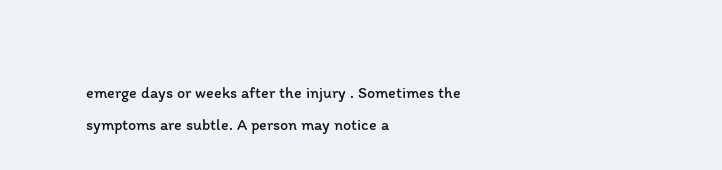emerge days or weeks after the injury . Sometimes the symptoms are subtle. A person may notice a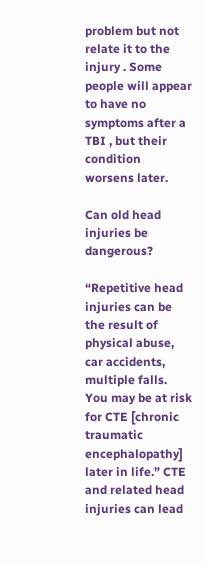problem but not relate it to the injury . Some people will appear to have no symptoms after a TBI , but their condition worsens later.

Can old head injuries be dangerous?

“Repetitive head injuries can be the result of physical abuse, car accidents, multiple falls. You may be at risk for CTE [chronic traumatic encephalopathy] later in life.” CTE and related head injuries can lead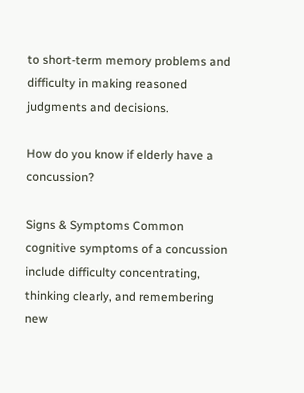to short-term memory problems and difficulty in making reasoned judgments and decisions.

How do you know if elderly have a concussion?

Signs & Symptoms Common cognitive symptoms of a concussion include difficulty concentrating, thinking clearly, and remembering new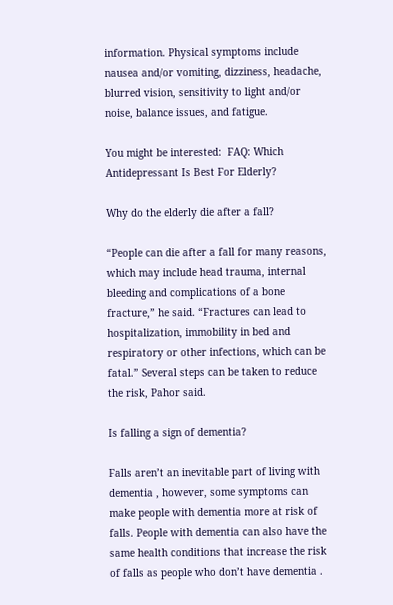information. Physical symptoms include nausea and/or vomiting, dizziness, headache, blurred vision, sensitivity to light and/or noise, balance issues, and fatigue.

You might be interested:  FAQ: Which Antidepressant Is Best For Elderly?

Why do the elderly die after a fall?

“People can die after a fall for many reasons, which may include head trauma, internal bleeding and complications of a bone fracture,” he said. “Fractures can lead to hospitalization, immobility in bed and respiratory or other infections, which can be fatal.” Several steps can be taken to reduce the risk, Pahor said.

Is falling a sign of dementia?

Falls aren’t an inevitable part of living with dementia , however, some symptoms can make people with dementia more at risk of falls. People with dementia can also have the same health conditions that increase the risk of falls as people who don’t have dementia .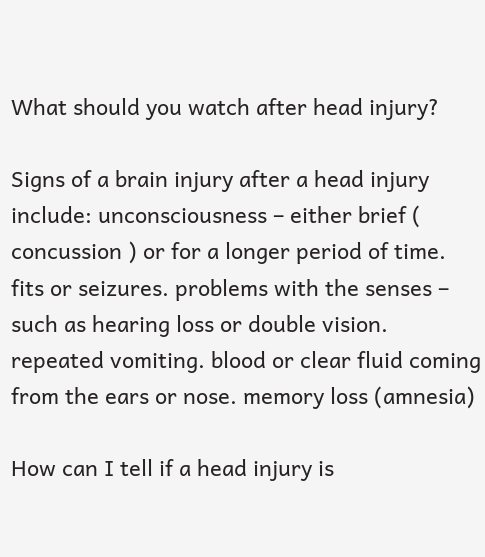What should you watch after head injury?

Signs of a brain injury after a head injury include: unconsciousness – either brief ( concussion ) or for a longer period of time. fits or seizures. problems with the senses – such as hearing loss or double vision. repeated vomiting. blood or clear fluid coming from the ears or nose. memory loss (amnesia)

How can I tell if a head injury is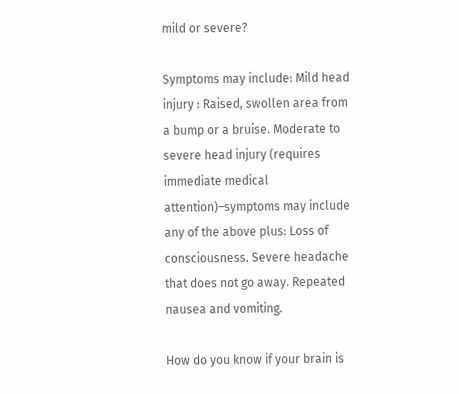mild or severe?

Symptoms may include: Mild head injury : Raised, swollen area from a bump or a bruise. Moderate to severe head injury (requires immediate medical attention)–symptoms may include any of the above plus: Loss of consciousness. Severe headache that does not go away. Repeated nausea and vomiting.

How do you know if your brain is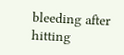bleeding after hitting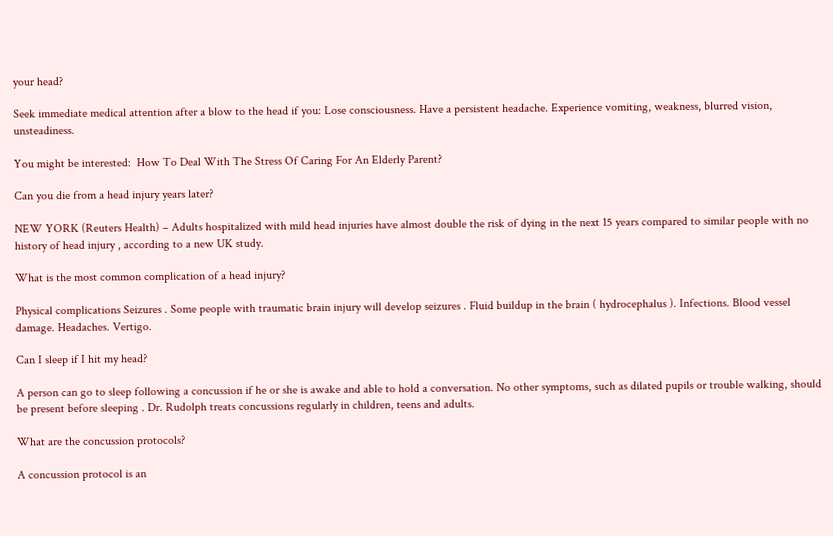your head?

Seek immediate medical attention after a blow to the head if you: Lose consciousness. Have a persistent headache. Experience vomiting, weakness, blurred vision, unsteadiness.

You might be interested:  How To Deal With The Stress Of Caring For An Elderly Parent?

Can you die from a head injury years later?

NEW YORK (Reuters Health) – Adults hospitalized with mild head injuries have almost double the risk of dying in the next 15 years compared to similar people with no history of head injury , according to a new UK study.

What is the most common complication of a head injury?

Physical complications Seizures . Some people with traumatic brain injury will develop seizures . Fluid buildup in the brain ( hydrocephalus ). Infections. Blood vessel damage. Headaches. Vertigo.

Can I sleep if I hit my head?

A person can go to sleep following a concussion if he or she is awake and able to hold a conversation. No other symptoms, such as dilated pupils or trouble walking, should be present before sleeping . Dr. Rudolph treats concussions regularly in children, teens and adults.

What are the concussion protocols?

A concussion protocol is an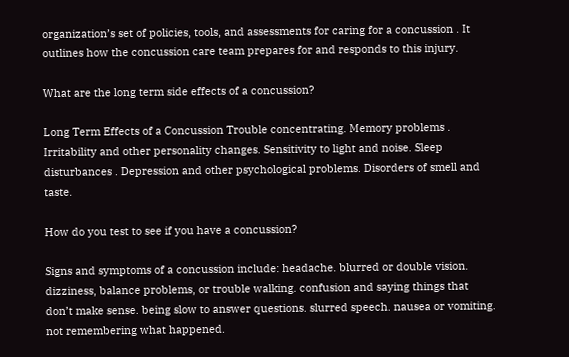organization’s set of policies, tools, and assessments for caring for a concussion . It outlines how the concussion care team prepares for and responds to this injury.

What are the long term side effects of a concussion?

Long Term Effects of a Concussion Trouble concentrating. Memory problems . Irritability and other personality changes. Sensitivity to light and noise. Sleep disturbances . Depression and other psychological problems. Disorders of smell and taste.

How do you test to see if you have a concussion?

Signs and symptoms of a concussion include: headache. blurred or double vision. dizziness, balance problems, or trouble walking. confusion and saying things that don’t make sense. being slow to answer questions. slurred speech. nausea or vomiting. not remembering what happened.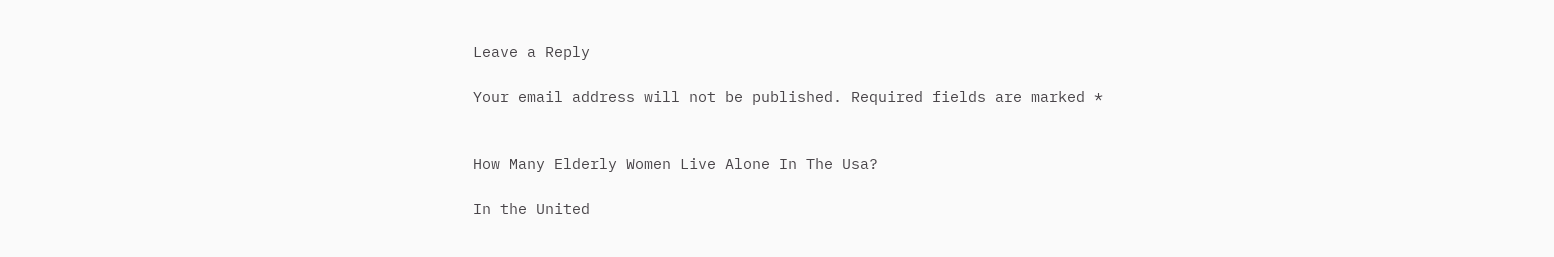Leave a Reply

Your email address will not be published. Required fields are marked *


How Many Elderly Women Live Alone In The Usa?

In the United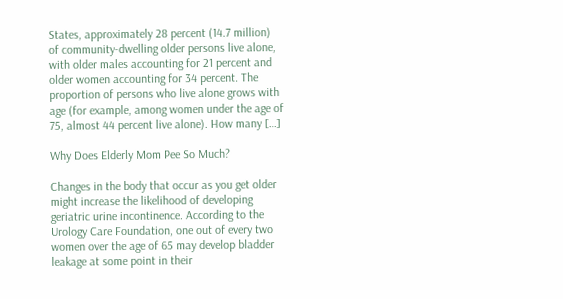States, approximately 28 percent (14.7 million) of community-dwelling older persons live alone, with older males accounting for 21 percent and older women accounting for 34 percent. The proportion of persons who live alone grows with age (for example, among women under the age of 75, almost 44 percent live alone). How many […]

Why Does Elderly Mom Pee So Much?

Changes in the body that occur as you get older might increase the likelihood of developing geriatric urine incontinence. According to the Urology Care Foundation, one out of every two women over the age of 65 may develop bladder leakage at some point in their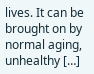lives. It can be brought on by normal aging, unhealthy […]